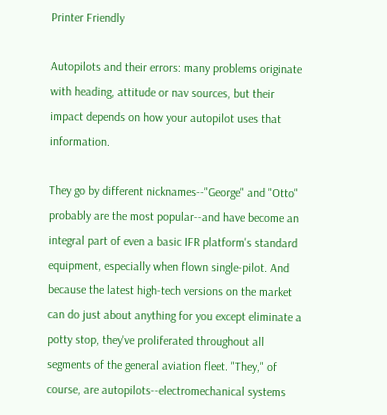Printer Friendly

Autopilots and their errors: many problems originate with heading, attitude or nav sources, but their impact depends on how your autopilot uses that information.

They go by different nicknames--"George" and "Otto" probably are the most popular--and have become an integral part of even a basic IFR platform's standard equipment, especially when flown single-pilot. And because the latest high-tech versions on the market can do just about anything for you except eliminate a potty stop, they've proliferated throughout all segments of the general aviation fleet. "They," of course, are autopilots--electromechanical systems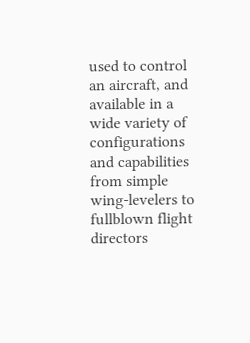used to control an aircraft, and available in a wide variety of configurations and capabilities from simple wing-levelers to fullblown flight directors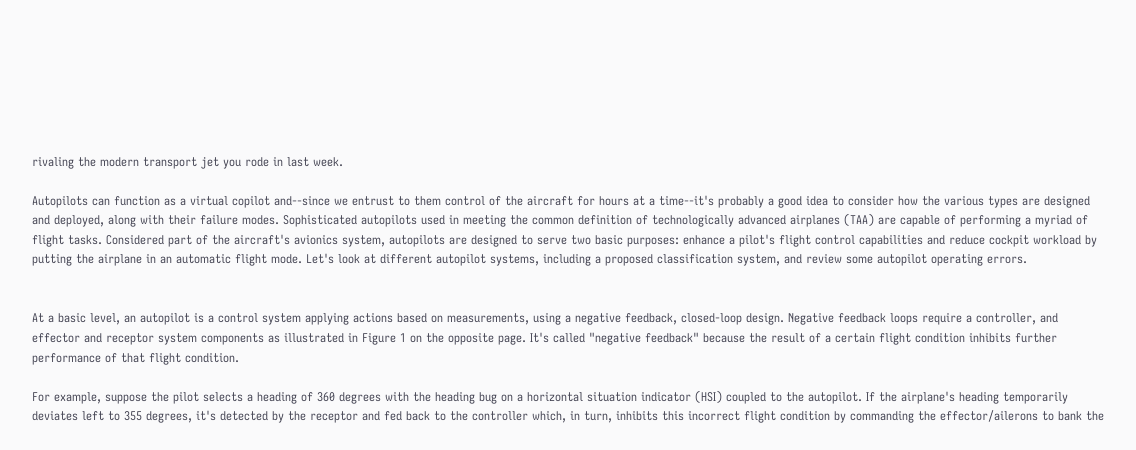rivaling the modern transport jet you rode in last week.

Autopilots can function as a virtual copilot and--since we entrust to them control of the aircraft for hours at a time--it's probably a good idea to consider how the various types are designed and deployed, along with their failure modes. Sophisticated autopilots used in meeting the common definition of technologically advanced airplanes (TAA) are capable of performing a myriad of flight tasks. Considered part of the aircraft's avionics system, autopilots are designed to serve two basic purposes: enhance a pilot's flight control capabilities and reduce cockpit workload by putting the airplane in an automatic flight mode. Let's look at different autopilot systems, including a proposed classification system, and review some autopilot operating errors.


At a basic level, an autopilot is a control system applying actions based on measurements, using a negative feedback, closed-loop design. Negative feedback loops require a controller, and effector and receptor system components as illustrated in Figure 1 on the opposite page. It's called "negative feedback" because the result of a certain flight condition inhibits further performance of that flight condition.

For example, suppose the pilot selects a heading of 360 degrees with the heading bug on a horizontal situation indicator (HSI) coupled to the autopilot. If the airplane's heading temporarily deviates left to 355 degrees, it's detected by the receptor and fed back to the controller which, in turn, inhibits this incorrect flight condition by commanding the effector/ailerons to bank the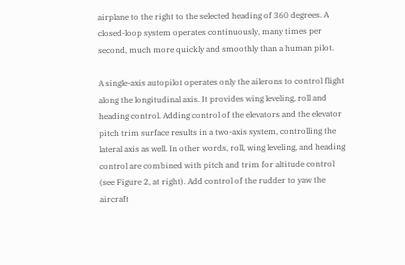airplane to the right to the selected heading of 360 degrees. A closed-loop system operates continuously, many times per second, much more quickly and smoothly than a human pilot.

A single-axis autopilot operates only the ailerons to control flight along the longitudinal axis. It provides wing leveling, roll and heading control. Adding control of the elevators and the elevator pitch trim surface results in a two-axis system, controlling the lateral axis as well. In other words, roll, wing leveling, and heading control are combined with pitch and trim for altitude control (see Figure 2, at right). Add control of the rudder to yaw the aircraft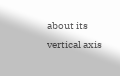about its vertical axis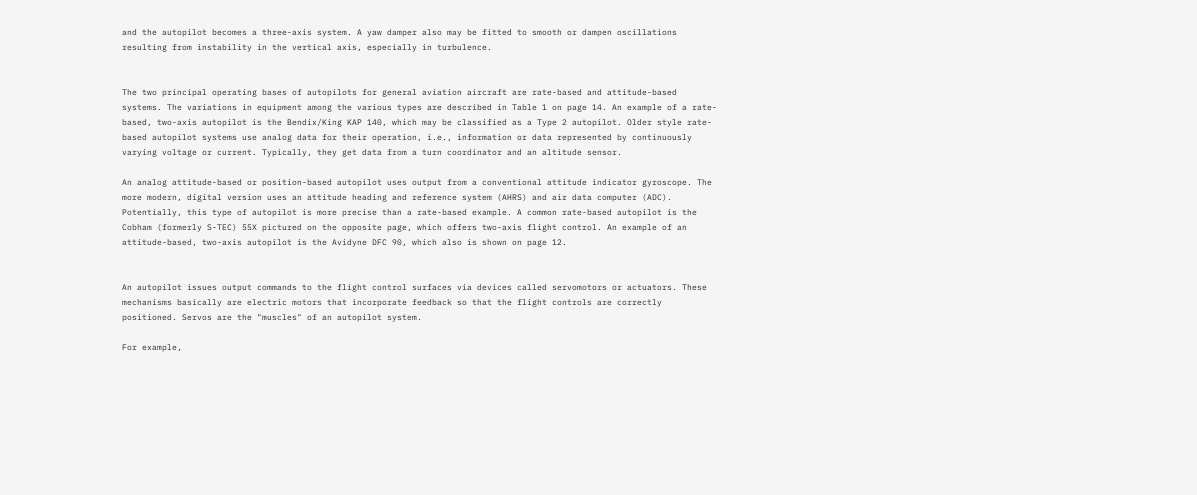and the autopilot becomes a three-axis system. A yaw damper also may be fitted to smooth or dampen oscillations resulting from instability in the vertical axis, especially in turbulence.


The two principal operating bases of autopilots for general aviation aircraft are rate-based and attitude-based systems. The variations in equipment among the various types are described in Table 1 on page 14. An example of a rate-based, two-axis autopilot is the Bendix/King KAP 140, which may be classified as a Type 2 autopilot. Older style rate-based autopilot systems use analog data for their operation, i.e., information or data represented by continuously varying voltage or current. Typically, they get data from a turn coordinator and an altitude sensor.

An analog attitude-based or position-based autopilot uses output from a conventional attitude indicator gyroscope. The more modern, digital version uses an attitude heading and reference system (AHRS) and air data computer (ADC). Potentially, this type of autopilot is more precise than a rate-based example. A common rate-based autopilot is the Cobham (formerly S-TEC) 55X pictured on the opposite page, which offers two-axis flight control. An example of an attitude-based, two-axis autopilot is the Avidyne DFC 90, which also is shown on page 12.


An autopilot issues output commands to the flight control surfaces via devices called servomotors or actuators. These mechanisms basically are electric motors that incorporate feedback so that the flight controls are correctly positioned. Servos are the "muscles" of an autopilot system.

For example,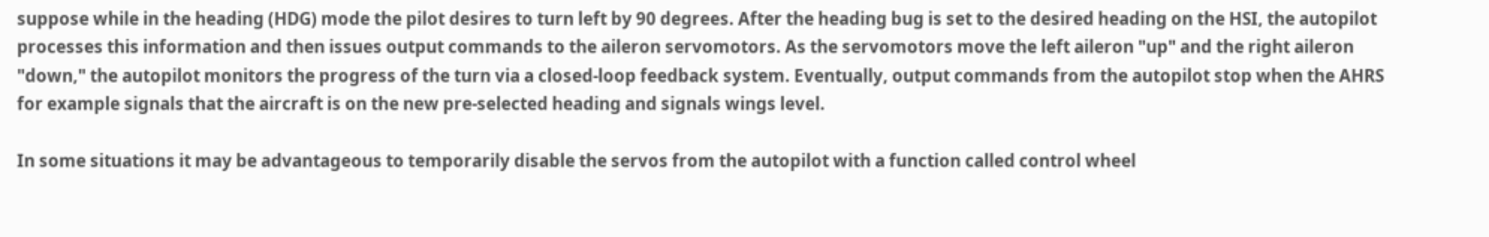suppose while in the heading (HDG) mode the pilot desires to turn left by 90 degrees. After the heading bug is set to the desired heading on the HSI, the autopilot processes this information and then issues output commands to the aileron servomotors. As the servomotors move the left aileron "up" and the right aileron "down," the autopilot monitors the progress of the turn via a closed-loop feedback system. Eventually, output commands from the autopilot stop when the AHRS for example signals that the aircraft is on the new pre-selected heading and signals wings level.

In some situations it may be advantageous to temporarily disable the servos from the autopilot with a function called control wheel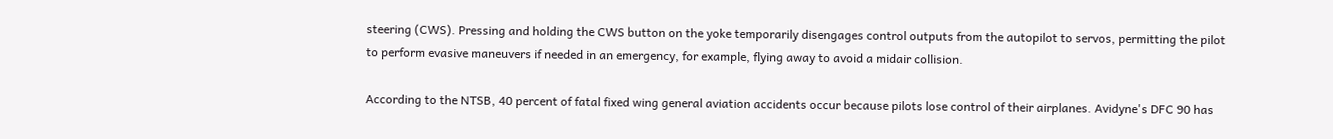steering (CWS). Pressing and holding the CWS button on the yoke temporarily disengages control outputs from the autopilot to servos, permitting the pilot to perform evasive maneuvers if needed in an emergency, for example, flying away to avoid a midair collision.

According to the NTSB, 40 percent of fatal fixed wing general aviation accidents occur because pilots lose control of their airplanes. Avidyne's DFC 90 has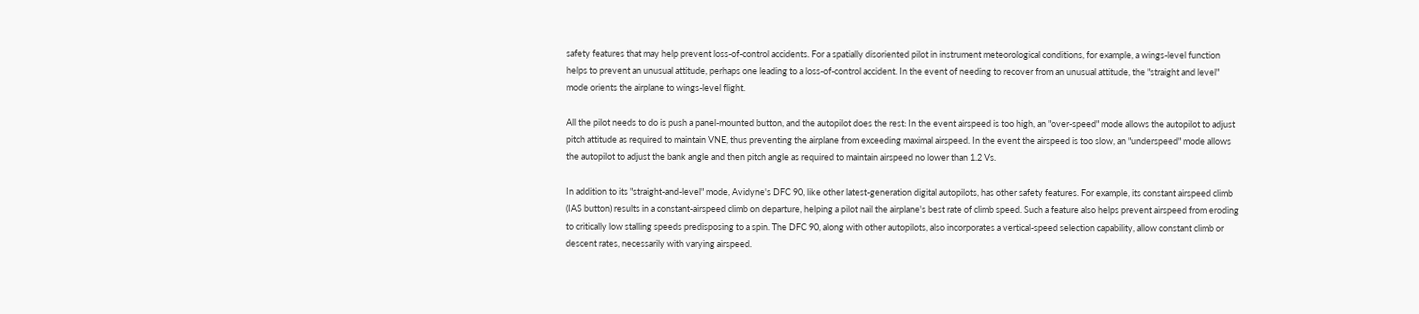safety features that may help prevent loss-of-control accidents. For a spatially disoriented pilot in instrument meteorological conditions, for example, a wings-level function helps to prevent an unusual attitude, perhaps one leading to a loss-of-control accident. In the event of needing to recover from an unusual attitude, the "straight and level" mode orients the airplane to wings-level flight.

All the pilot needs to do is push a panel-mounted button, and the autopilot does the rest: In the event airspeed is too high, an "over-speed" mode allows the autopilot to adjust pitch attitude as required to maintain VNE, thus preventing the airplane from exceeding maximal airspeed. In the event the airspeed is too slow, an "underspeed" mode allows the autopilot to adjust the bank angle and then pitch angle as required to maintain airspeed no lower than 1.2 Vs.

In addition to its "straight-and-level" mode, Avidyne's DFC 90, like other latest-generation digital autopilots, has other safety features. For example, its constant airspeed climb (IAS button) results in a constant-airspeed climb on departure, helping a pilot nail the airplane's best rate of climb speed. Such a feature also helps prevent airspeed from eroding to critically low stalling speeds predisposing to a spin. The DFC 90, along with other autopilots, also incorporates a vertical-speed selection capability, allow constant climb or descent rates, necessarily with varying airspeed.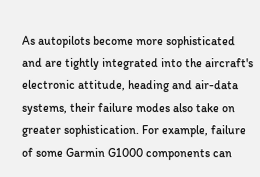As autopilots become more sophisticated and are tightly integrated into the aircraft's electronic attitude, heading and air-data systems, their failure modes also take on greater sophistication. For example, failure of some Garmin G1000 components can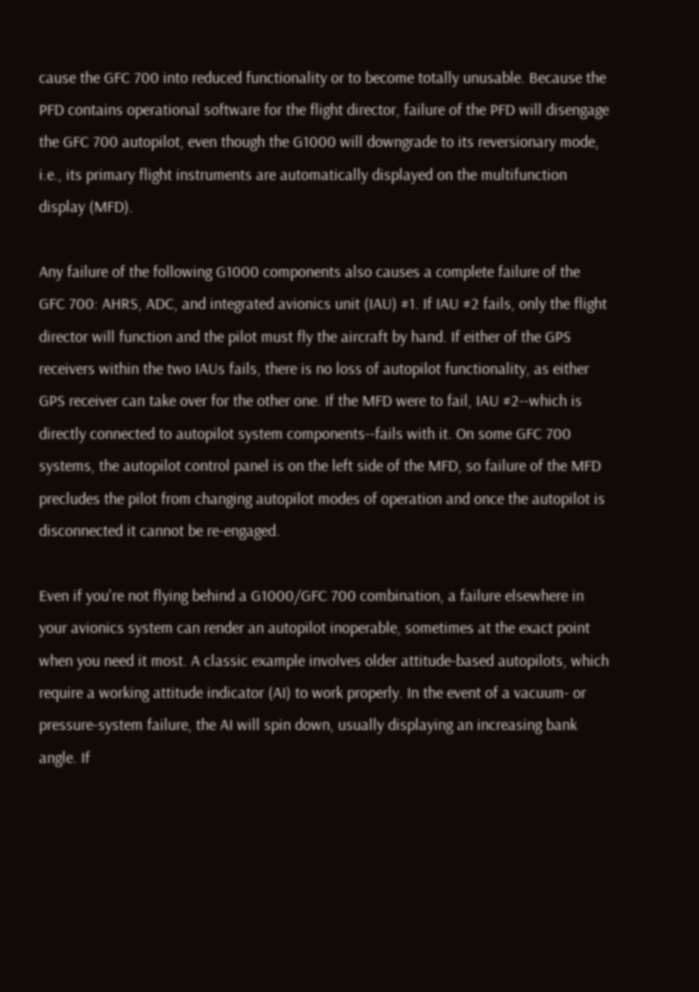cause the GFC 700 into reduced functionality or to become totally unusable. Because the PFD contains operational software for the flight director, failure of the PFD will disengage the GFC 700 autopilot, even though the G1000 will downgrade to its reversionary mode, i.e., its primary flight instruments are automatically displayed on the multifunction display (MFD).

Any failure of the following G1000 components also causes a complete failure of the GFC 700: AHRS, ADC, and integrated avionics unit (IAU) #1. If IAU #2 fails, only the flight director will function and the pilot must fly the aircraft by hand. If either of the GPS receivers within the two IAUs fails, there is no loss of autopilot functionality, as either GPS receiver can take over for the other one. If the MFD were to fail, IAU #2--which is directly connected to autopilot system components--fails with it. On some GFC 700 systems, the autopilot control panel is on the left side of the MFD, so failure of the MFD precludes the pilot from changing autopilot modes of operation and once the autopilot is disconnected it cannot be re-engaged.

Even if you're not flying behind a G1000/GFC 700 combination, a failure elsewhere in your avionics system can render an autopilot inoperable, sometimes at the exact point when you need it most. A classic example involves older attitude-based autopilots, which require a working attitude indicator (AI) to work properly. In the event of a vacuum- or pressure-system failure, the AI will spin down, usually displaying an increasing bank angle. If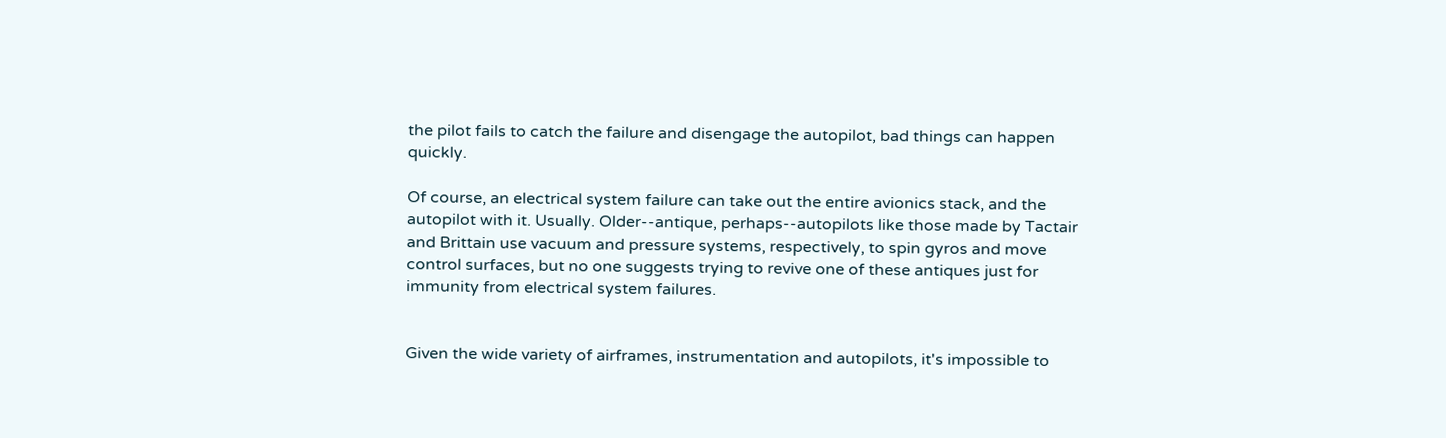the pilot fails to catch the failure and disengage the autopilot, bad things can happen quickly.

Of course, an electrical system failure can take out the entire avionics stack, and the autopilot with it. Usually. Older--antique, perhaps--autopilots like those made by Tactair and Brittain use vacuum and pressure systems, respectively, to spin gyros and move control surfaces, but no one suggests trying to revive one of these antiques just for immunity from electrical system failures.


Given the wide variety of airframes, instrumentation and autopilots, it's impossible to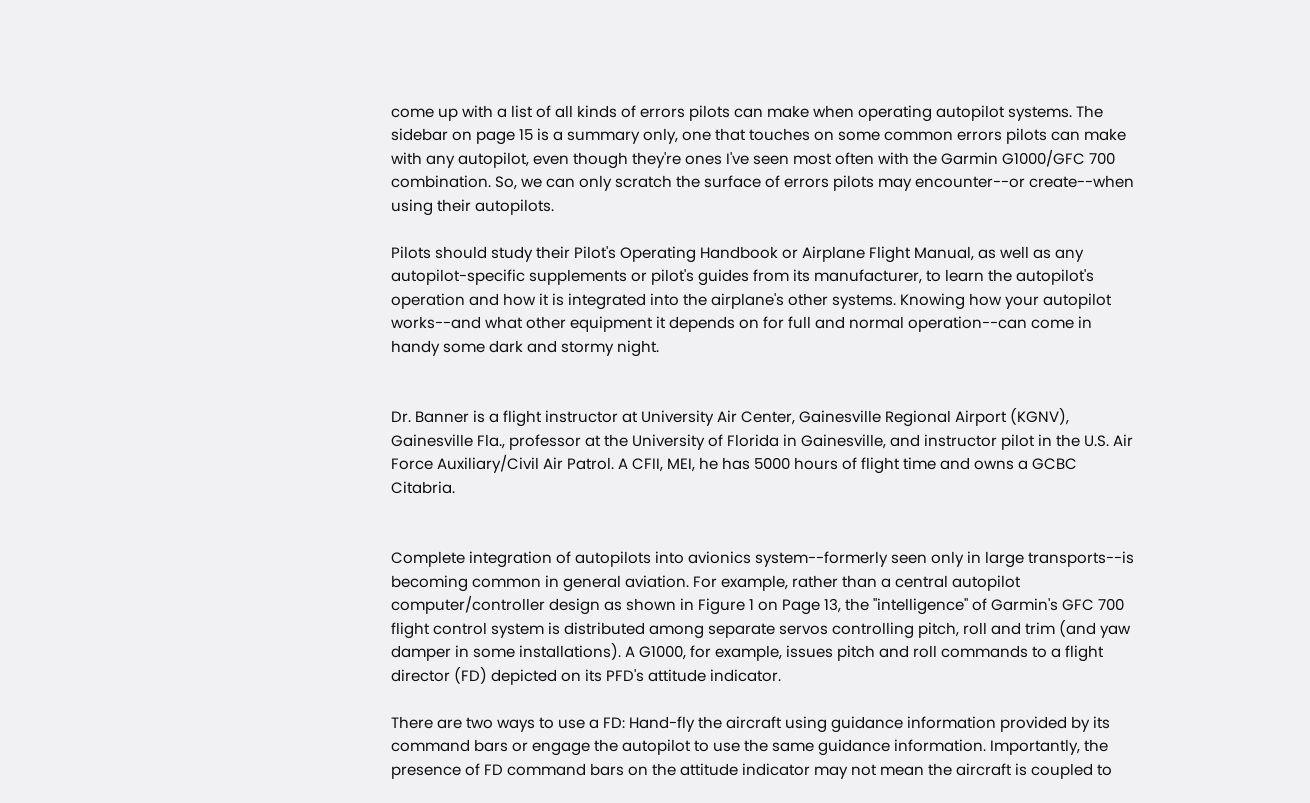come up with a list of all kinds of errors pilots can make when operating autopilot systems. The sidebar on page 15 is a summary only, one that touches on some common errors pilots can make with any autopilot, even though they're ones I've seen most often with the Garmin G1000/GFC 700 combination. So, we can only scratch the surface of errors pilots may encounter--or create--when using their autopilots.

Pilots should study their Pilot's Operating Handbook or Airplane Flight Manual, as well as any autopilot-specific supplements or pilot's guides from its manufacturer, to learn the autopilot's operation and how it is integrated into the airplane's other systems. Knowing how your autopilot works--and what other equipment it depends on for full and normal operation--can come in handy some dark and stormy night.


Dr. Banner is a flight instructor at University Air Center, Gainesville Regional Airport (KGNV), Gainesville Fla., professor at the University of Florida in Gainesville, and instructor pilot in the U.S. Air Force Auxiliary/Civil Air Patrol. A CFII, MEI, he has 5000 hours of flight time and owns a GCBC Citabria.


Complete integration of autopilots into avionics system--formerly seen only in large transports--is becoming common in general aviation. For example, rather than a central autopilot computer/controller design as shown in Figure 1 on Page 13, the "intelligence" of Garmin's GFC 700 flight control system is distributed among separate servos controlling pitch, roll and trim (and yaw damper in some installations). A G1000, for example, issues pitch and roll commands to a flight director (FD) depicted on its PFD's attitude indicator.

There are two ways to use a FD: Hand-fly the aircraft using guidance information provided by its command bars or engage the autopilot to use the same guidance information. Importantly, the presence of FD command bars on the attitude indicator may not mean the aircraft is coupled to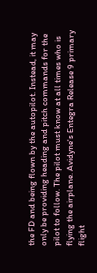the FD and being flown by the autopilot. Instead, it may only be providing heading and pitch commands for the pilot to follow. The pilot must know at all times who is flying the airplane. Avidyne's Entegra Release 9 primary flight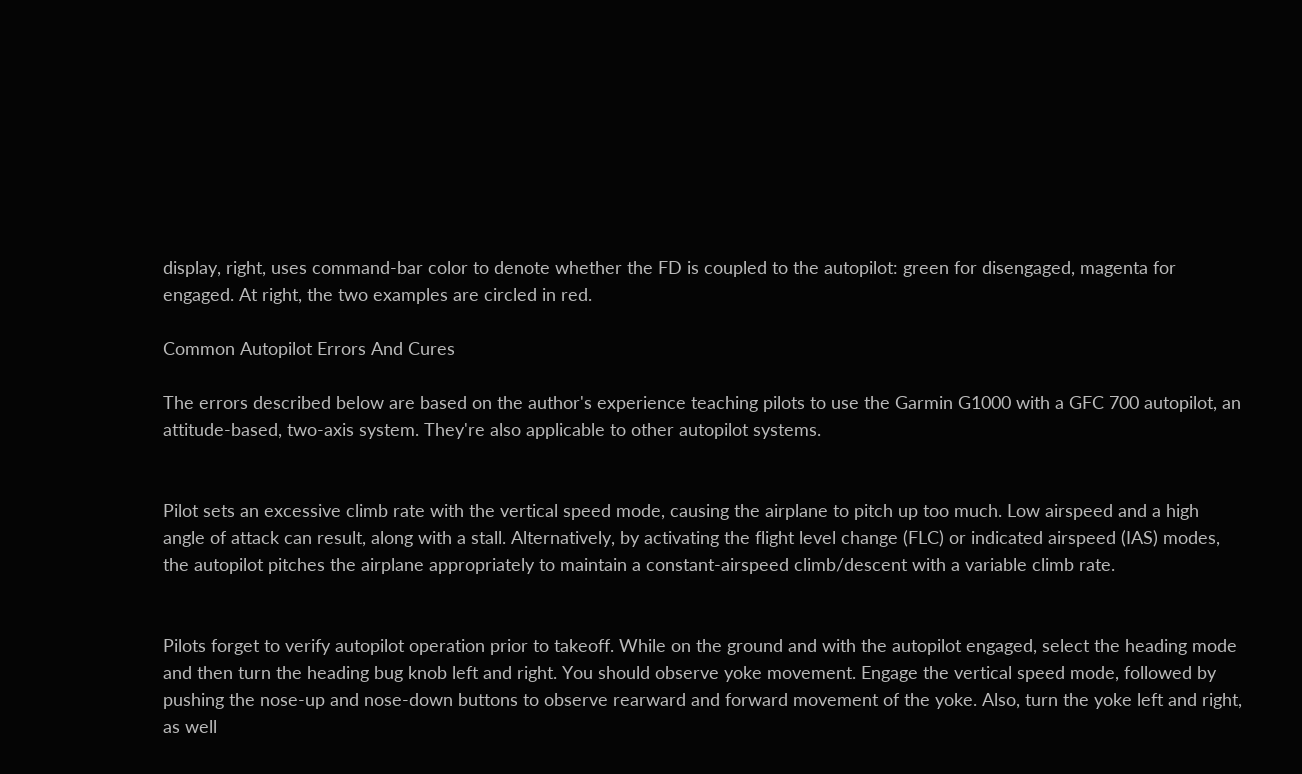display, right, uses command-bar color to denote whether the FD is coupled to the autopilot: green for disengaged, magenta for engaged. At right, the two examples are circled in red.

Common Autopilot Errors And Cures

The errors described below are based on the author's experience teaching pilots to use the Garmin G1000 with a GFC 700 autopilot, an attitude-based, two-axis system. They're also applicable to other autopilot systems.


Pilot sets an excessive climb rate with the vertical speed mode, causing the airplane to pitch up too much. Low airspeed and a high angle of attack can result, along with a stall. Alternatively, by activating the flight level change (FLC) or indicated airspeed (IAS) modes, the autopilot pitches the airplane appropriately to maintain a constant-airspeed climb/descent with a variable climb rate.


Pilots forget to verify autopilot operation prior to takeoff. While on the ground and with the autopilot engaged, select the heading mode and then turn the heading bug knob left and right. You should observe yoke movement. Engage the vertical speed mode, followed by pushing the nose-up and nose-down buttons to observe rearward and forward movement of the yoke. Also, turn the yoke left and right, as well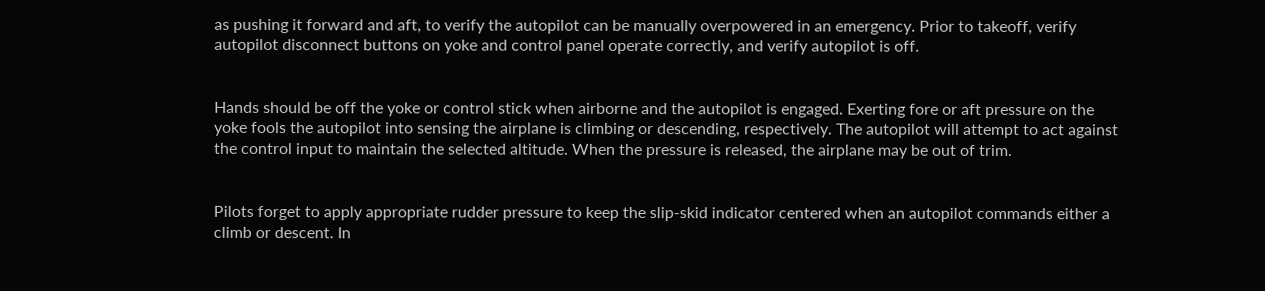as pushing it forward and aft, to verify the autopilot can be manually overpowered in an emergency. Prior to takeoff, verify autopilot disconnect buttons on yoke and control panel operate correctly, and verify autopilot is off.


Hands should be off the yoke or control stick when airborne and the autopilot is engaged. Exerting fore or aft pressure on the yoke fools the autopilot into sensing the airplane is climbing or descending, respectively. The autopilot will attempt to act against the control input to maintain the selected altitude. When the pressure is released, the airplane may be out of trim.


Pilots forget to apply appropriate rudder pressure to keep the slip-skid indicator centered when an autopilot commands either a climb or descent. In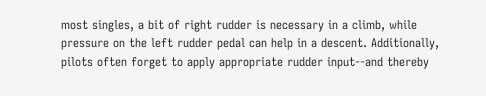most singles, a bit of right rudder is necessary in a climb, while pressure on the left rudder pedal can help in a descent. Additionally, pilots often forget to apply appropriate rudder input--and thereby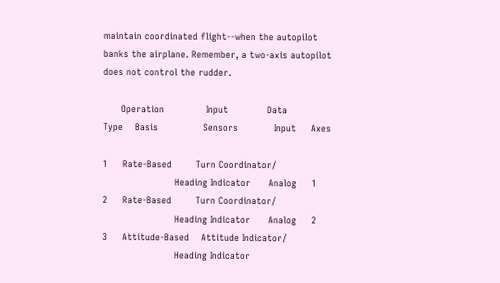maintain coordinated flight--when the autopilot banks the airplane. Remember, a two-axis autopilot does not control the rudder.

      Operation              Input             Data
Type    Basis               Sensors            Input     Axes

1     Rate-Based        Turn Coordinator/
                        Heading Indicator      Analog     1
2     Rate-Based        Turn Coordinator/
                        Heading Indicator      Analog     2
3     Attitude-Based    Attitude Indicator/
                        Heading Indicator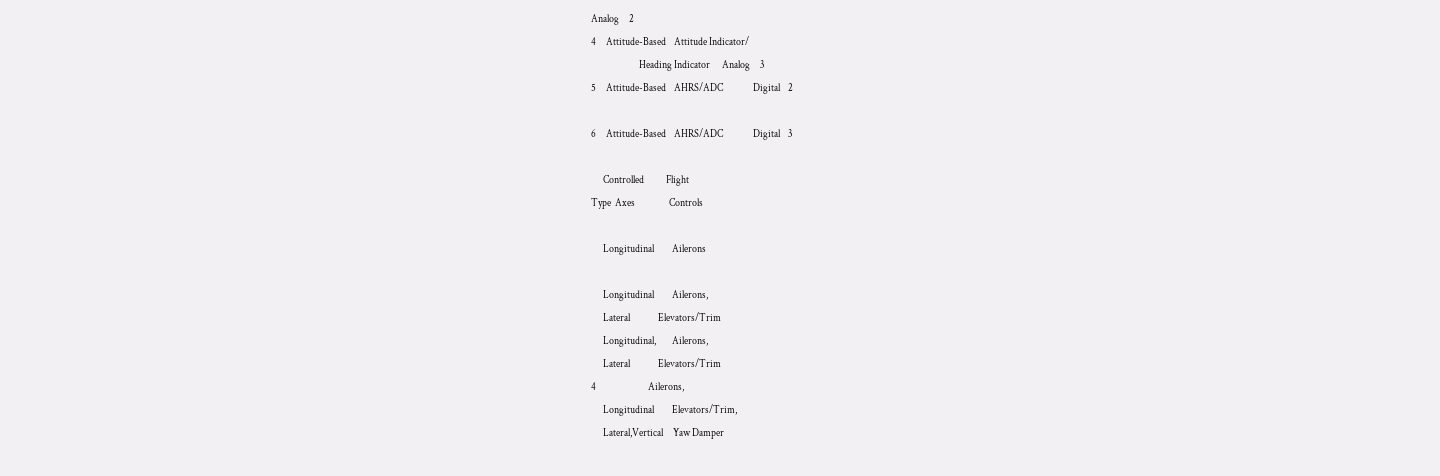Analog     2
4     Attitude-Based    Attitude Indicator/
                        Heading Indicator      Analog     3
5     Attitude-Based    AHRS/ADC               Digital    2

6     Attitude-Based    AHRS/ADC               Digital    3

      Controlled           Flight
Type  Axes                 Controls

      Longitudinal         Ailerons

      Longitudinal         Ailerons,
      Lateral              Elevators/Trim
      Longitudinal,        Ailerons,
      Lateral              Elevators/Trim
4                          Ailerons,
      Longitudinal         Elevators/Trim,
      Lateral,Vertical     Yaw Damper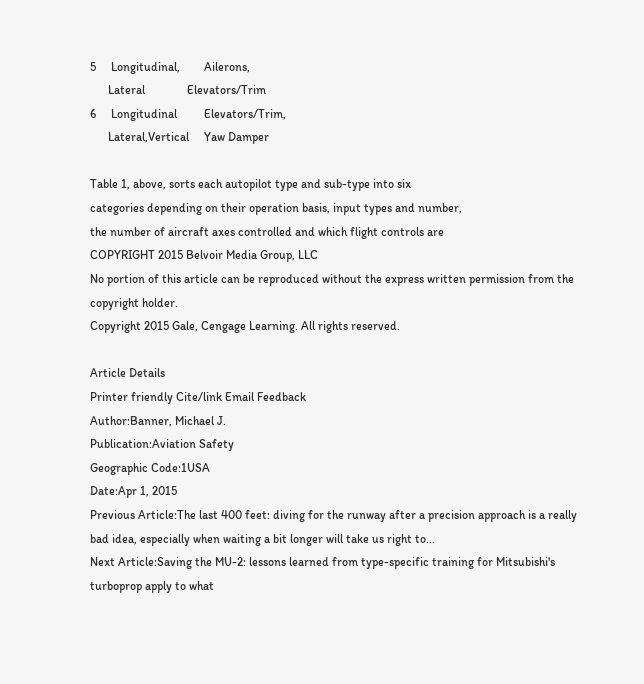5     Longitudinal,        Ailerons,
      Lateral              Elevators/Trim
6     Longitudinal         Elevators/Trim,
      Lateral,Vertical     Yaw Damper

Table 1, above, sorts each autopilot type and sub-type into six
categories depending on their operation basis, input types and number,
the number of aircraft axes controlled and which flight controls are
COPYRIGHT 2015 Belvoir Media Group, LLC
No portion of this article can be reproduced without the express written permission from the copyright holder.
Copyright 2015 Gale, Cengage Learning. All rights reserved.

Article Details
Printer friendly Cite/link Email Feedback
Author:Banner, Michael J.
Publication:Aviation Safety
Geographic Code:1USA
Date:Apr 1, 2015
Previous Article:The last 400 feet: diving for the runway after a precision approach is a really bad idea, especially when waiting a bit longer will take us right to...
Next Article:Saving the MU-2: lessons learned from type-specific training for Mitsubishi's turboprop apply to what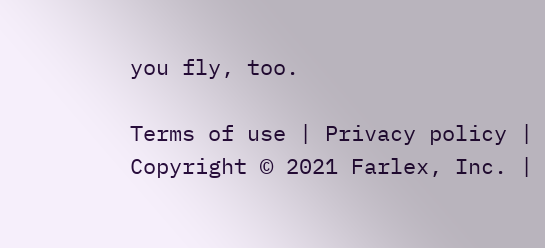you fly, too.

Terms of use | Privacy policy | Copyright © 2021 Farlex, Inc. |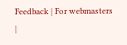Feedback | For webmasters |